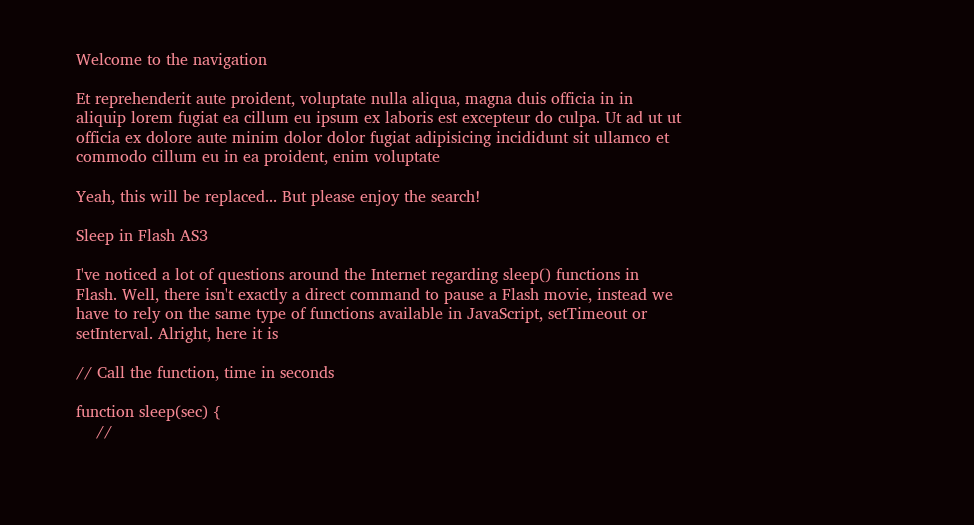Welcome to the navigation

Et reprehenderit aute proident, voluptate nulla aliqua, magna duis officia in in aliquip lorem fugiat ea cillum eu ipsum ex laboris est excepteur do culpa. Ut ad ut ut officia ex dolore aute minim dolor dolor fugiat adipisicing incididunt sit ullamco et commodo cillum eu in ea proident, enim voluptate

Yeah, this will be replaced... But please enjoy the search!

Sleep in Flash AS3

I've noticed a lot of questions around the Internet regarding sleep() functions in Flash. Well, there isn't exactly a direct command to pause a Flash movie, instead we have to rely on the same type of functions available in JavaScript, setTimeout or setInterval. Alright, here it is

// Call the function, time in seconds

function sleep(sec) {
    //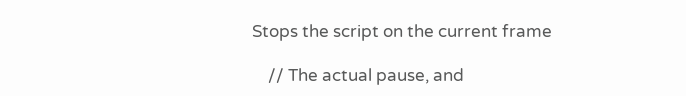Stops the script on the current frame

    // The actual pause, and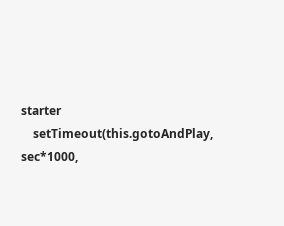starter
    setTimeout(this.gotoAndPlay, sec*1000,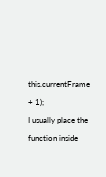this.currentFrame + 1);
I usually place the function inside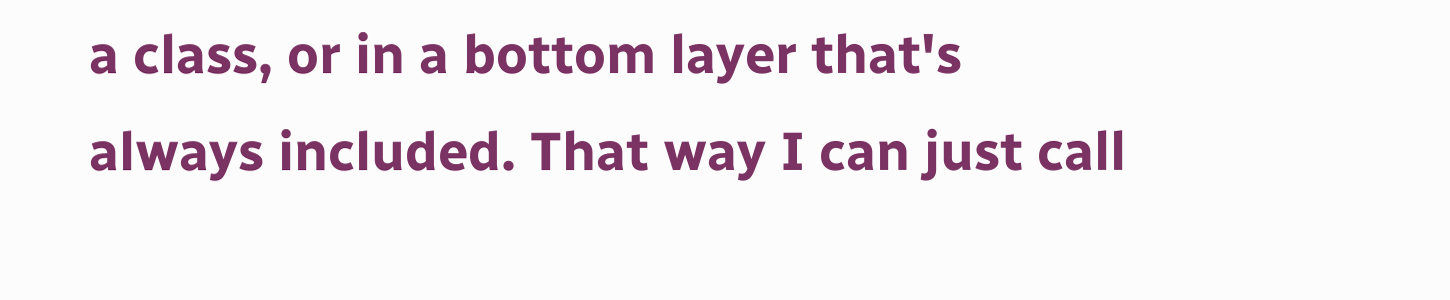a class, or in a bottom layer that's always included. That way I can just call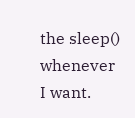the sleep() whenever I want.